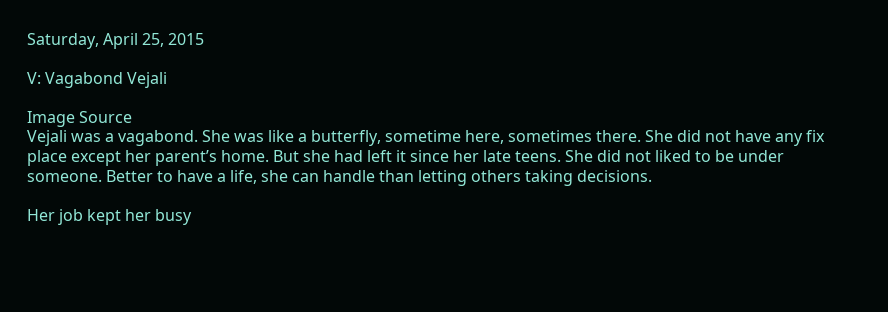Saturday, April 25, 2015

V: Vagabond Vejali

Image Source
Vejali was a vagabond. She was like a butterfly, sometime here, sometimes there. She did not have any fix place except her parent’s home. But she had left it since her late teens. She did not liked to be under someone. Better to have a life, she can handle than letting others taking decisions.

Her job kept her busy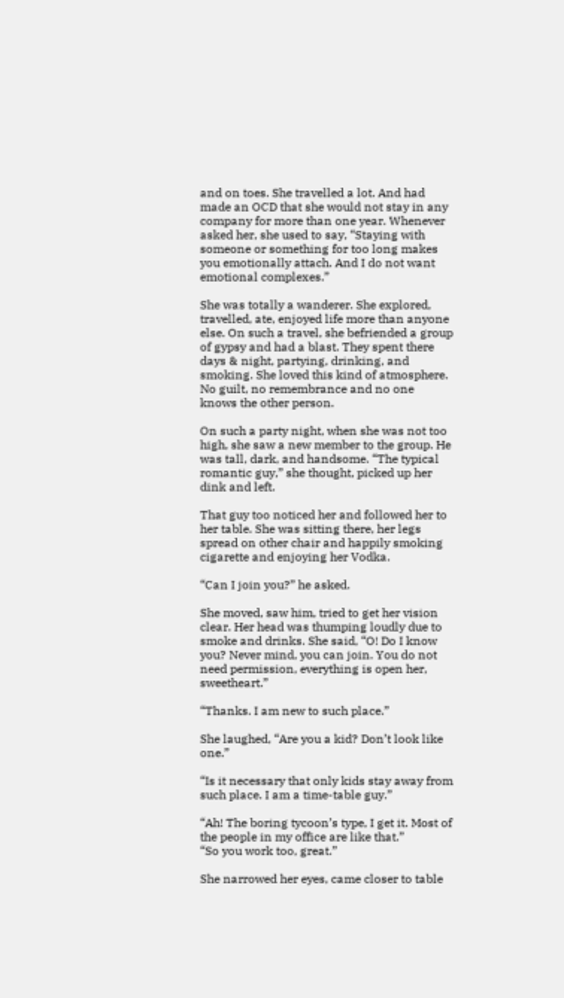and on toes. She travelled a lot. And had made an OCD that she would not stay in any company for more than one year. Whenever asked her, she used to say, “Staying with someone or something for too long makes you emotionally attach. And I do not want emotional complexes.”

She was totally a wanderer. She explored, travelled, ate, enjoyed life more than anyone else. On such a travel, she befriended a group of gypsy and had a blast. They spent there days & night, partying, drinking, and smoking. She loved this kind of atmosphere. No guilt, no remembrance and no one knows the other person.

On such a party night, when she was not too high, she saw a new member to the group. He was tall, dark, and handsome. “The typical romantic guy,” she thought, picked up her dink and left.

That guy too noticed her and followed her to her table. She was sitting there, her legs spread on other chair and happily smoking cigarette and enjoying her Vodka.

“Can I join you?” he asked.

She moved, saw him, tried to get her vision clear. Her head was thumping loudly due to smoke and drinks. She said, “O! Do I know you? Never mind, you can join. You do not need permission, everything is open her, sweetheart.”

“Thanks. I am new to such place.”

She laughed, “Are you a kid? Don’t look like one.”

“Is it necessary that only kids stay away from such place. I am a time-table guy.”

“Ah! The boring tycoon’s type, I get it. Most of the people in my office are like that.”
“So you work too, great.”

She narrowed her eyes, came closer to table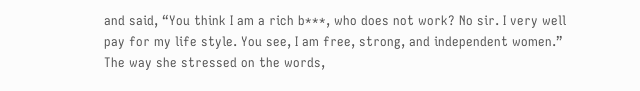and said, “You think I am a rich b***, who does not work? No sir. I very well pay for my life style. You see, I am free, strong, and independent women.”
The way she stressed on the words,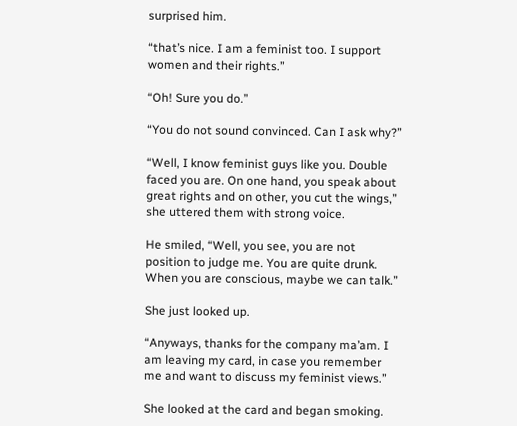surprised him.

“that’s nice. I am a feminist too. I support women and their rights.”

“Oh! Sure you do.”

“You do not sound convinced. Can I ask why?”

“Well, I know feminist guys like you. Double faced you are. On one hand, you speak about great rights and on other, you cut the wings,” she uttered them with strong voice.

He smiled, “Well, you see, you are not position to judge me. You are quite drunk. When you are conscious, maybe we can talk.”

She just looked up.

“Anyways, thanks for the company ma’am. I am leaving my card, in case you remember me and want to discuss my feminist views.”

She looked at the card and began smoking.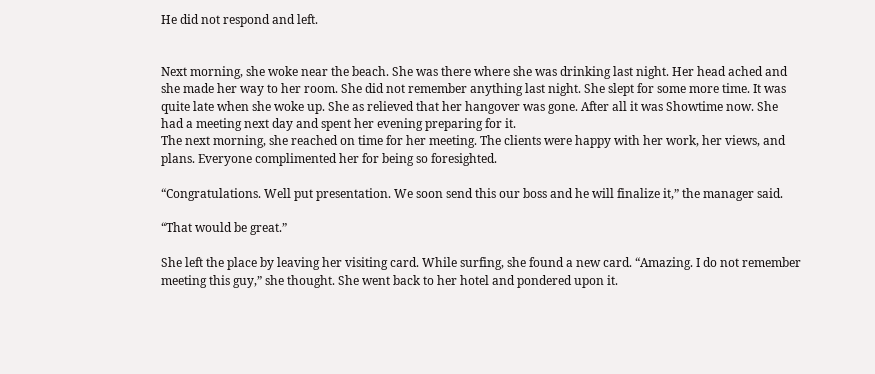He did not respond and left.


Next morning, she woke near the beach. She was there where she was drinking last night. Her head ached and she made her way to her room. She did not remember anything last night. She slept for some more time. It was quite late when she woke up. She as relieved that her hangover was gone. After all it was Showtime now. She had a meeting next day and spent her evening preparing for it.
The next morning, she reached on time for her meeting. The clients were happy with her work, her views, and plans. Everyone complimented her for being so foresighted.

“Congratulations. Well put presentation. We soon send this our boss and he will finalize it,” the manager said.

“That would be great.”

She left the place by leaving her visiting card. While surfing, she found a new card. “Amazing. I do not remember meeting this guy,” she thought. She went back to her hotel and pondered upon it.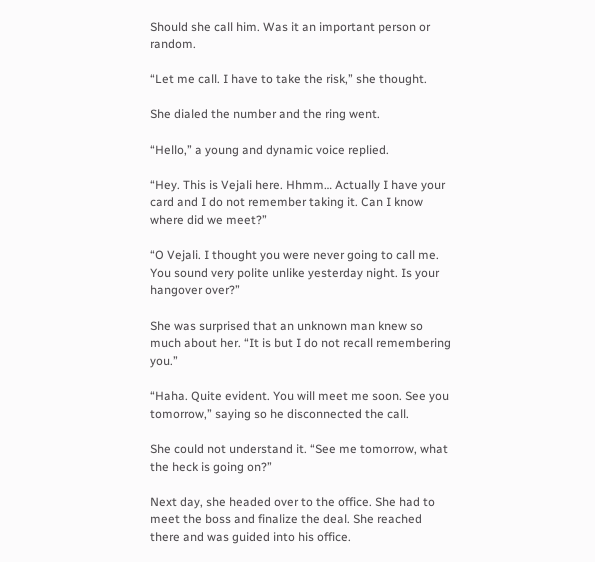Should she call him. Was it an important person or random.

“Let me call. I have to take the risk,” she thought.

She dialed the number and the ring went.

“Hello,” a young and dynamic voice replied.

“Hey. This is Vejali here. Hhmm… Actually I have your card and I do not remember taking it. Can I know where did we meet?”

“O Vejali. I thought you were never going to call me. You sound very polite unlike yesterday night. Is your hangover over?”

She was surprised that an unknown man knew so much about her. “It is but I do not recall remembering you.”

“Haha. Quite evident. You will meet me soon. See you tomorrow,” saying so he disconnected the call.

She could not understand it. “See me tomorrow, what the heck is going on?”

Next day, she headed over to the office. She had to meet the boss and finalize the deal. She reached there and was guided into his office.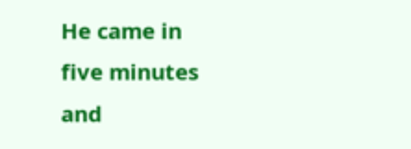He came in five minutes and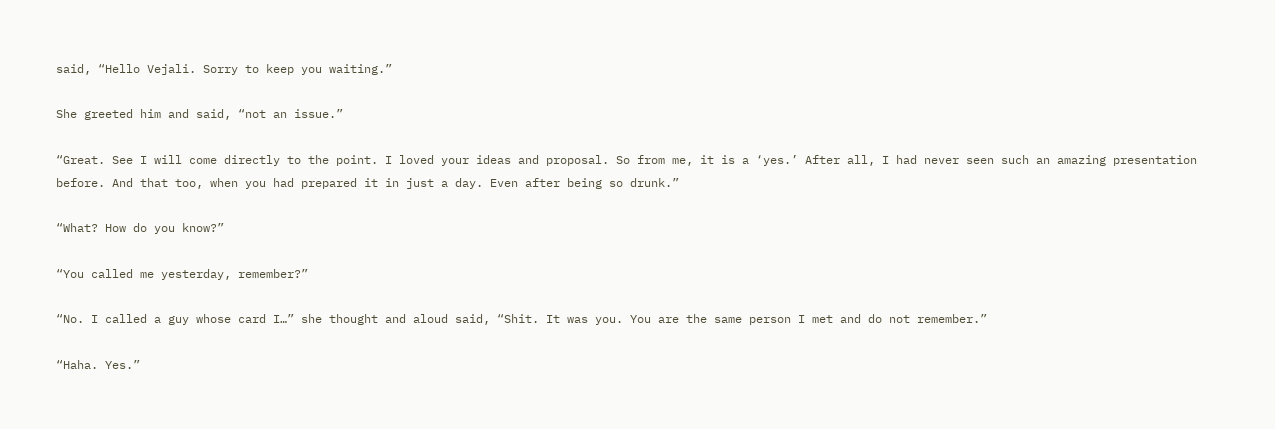said, “Hello Vejali. Sorry to keep you waiting.”

She greeted him and said, “not an issue.”

“Great. See I will come directly to the point. I loved your ideas and proposal. So from me, it is a ‘yes.’ After all, I had never seen such an amazing presentation before. And that too, when you had prepared it in just a day. Even after being so drunk.”

“What? How do you know?”

“You called me yesterday, remember?”

“No. I called a guy whose card I…” she thought and aloud said, “Shit. It was you. You are the same person I met and do not remember.”

“Haha. Yes.”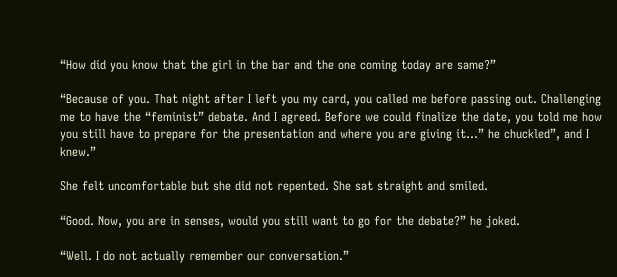“How did you know that the girl in the bar and the one coming today are same?”

“Because of you. That night after I left you my card, you called me before passing out. Challenging me to have the “feminist” debate. And I agreed. Before we could finalize the date, you told me how you still have to prepare for the presentation and where you are giving it…” he chuckled”, and I knew.”

She felt uncomfortable but she did not repented. She sat straight and smiled.

“Good. Now, you are in senses, would you still want to go for the debate?” he joked.

“Well. I do not actually remember our conversation.”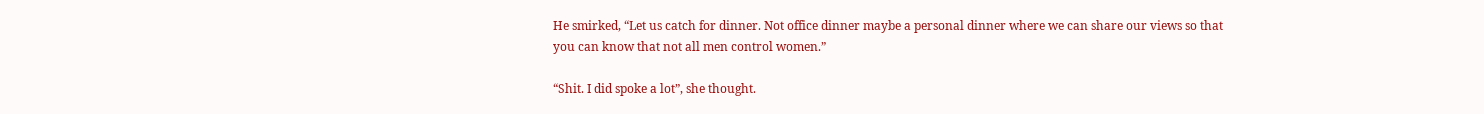He smirked, “Let us catch for dinner. Not office dinner maybe a personal dinner where we can share our views so that you can know that not all men control women.”

“Shit. I did spoke a lot”, she thought.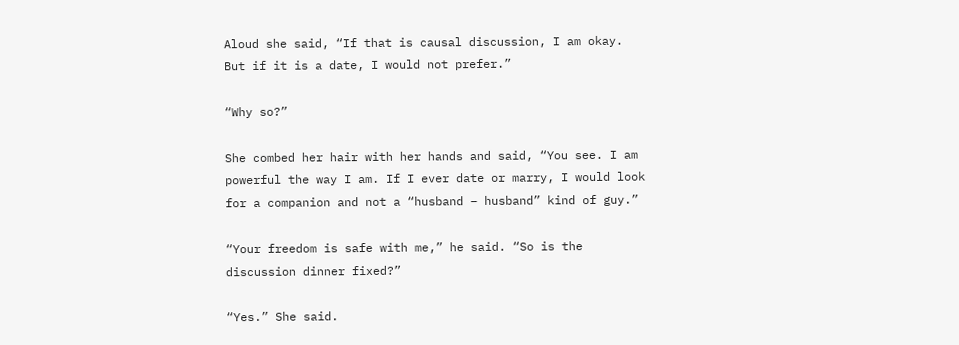Aloud she said, “If that is causal discussion, I am okay. But if it is a date, I would not prefer.”

“Why so?”

She combed her hair with her hands and said, “You see. I am powerful the way I am. If I ever date or marry, I would look for a companion and not a “husband – husband” kind of guy.”

“Your freedom is safe with me,” he said. “So is the discussion dinner fixed?”

“Yes.” She said.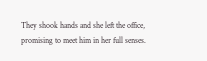They shook hands and she left the office, promising to meet him in her full senses.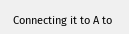Connecting it to A to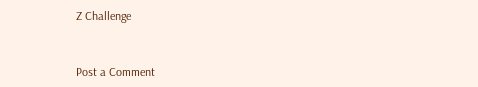Z Challenge


Post a Comment